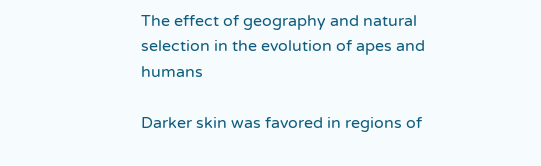The effect of geography and natural selection in the evolution of apes and humans

Darker skin was favored in regions of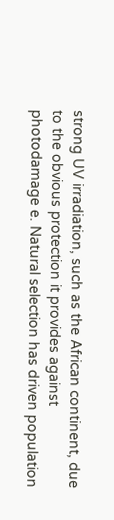strong UV irradiation, such as the African continent, due to the obvious protection it provides against photodamage e. Natural selection has driven population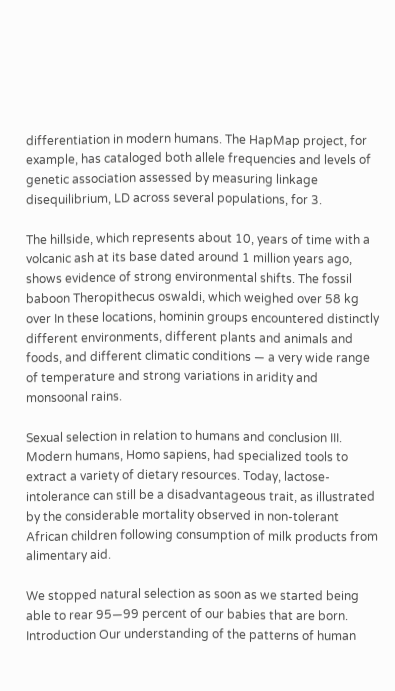differentiation in modern humans. The HapMap project, for example, has cataloged both allele frequencies and levels of genetic association assessed by measuring linkage disequilibrium, LD across several populations, for 3.

The hillside, which represents about 10, years of time with a volcanic ash at its base dated around 1 million years ago, shows evidence of strong environmental shifts. The fossil baboon Theropithecus oswaldi, which weighed over 58 kg over In these locations, hominin groups encountered distinctly different environments, different plants and animals and foods, and different climatic conditions — a very wide range of temperature and strong variations in aridity and monsoonal rains.

Sexual selection in relation to humans and conclusion III. Modern humans, Homo sapiens, had specialized tools to extract a variety of dietary resources. Today, lactose-intolerance can still be a disadvantageous trait, as illustrated by the considerable mortality observed in non-tolerant African children following consumption of milk products from alimentary aid.

We stopped natural selection as soon as we started being able to rear 95—99 percent of our babies that are born. Introduction Our understanding of the patterns of human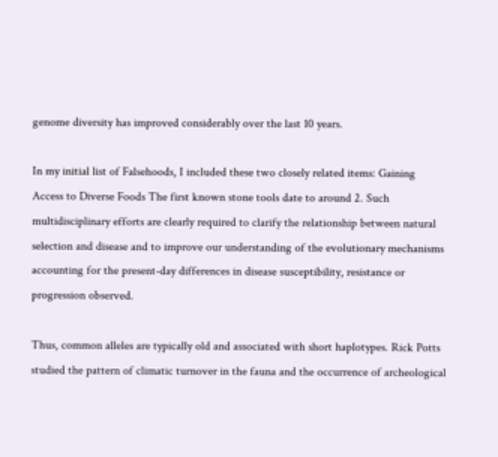genome diversity has improved considerably over the last 10 years.

In my initial list of Falsehoods, I included these two closely related items: Gaining Access to Diverse Foods The first known stone tools date to around 2. Such multidisciplinary efforts are clearly required to clarify the relationship between natural selection and disease and to improve our understanding of the evolutionary mechanisms accounting for the present-day differences in disease susceptibility, resistance or progression observed.

Thus, common alleles are typically old and associated with short haplotypes. Rick Potts studied the pattern of climatic turnover in the fauna and the occurrence of archeological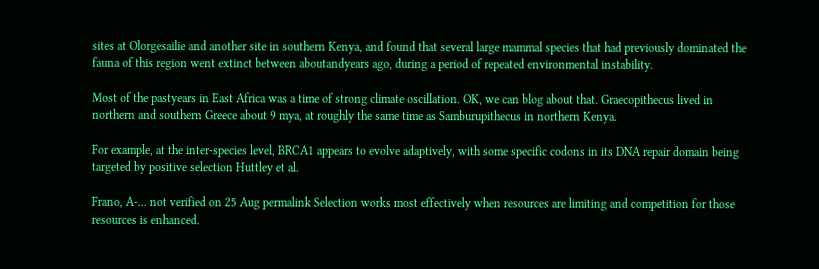sites at Olorgesailie and another site in southern Kenya, and found that several large mammal species that had previously dominated the fauna of this region went extinct between aboutandyears ago, during a period of repeated environmental instability.

Most of the pastyears in East Africa was a time of strong climate oscillation. OK, we can blog about that. Graecopithecus lived in northern and southern Greece about 9 mya, at roughly the same time as Samburupithecus in northern Kenya.

For example, at the inter-species level, BRCA1 appears to evolve adaptively, with some specific codons in its DNA repair domain being targeted by positive selection Huttley et al.

Frano, A-… not verified on 25 Aug permalink Selection works most effectively when resources are limiting and competition for those resources is enhanced.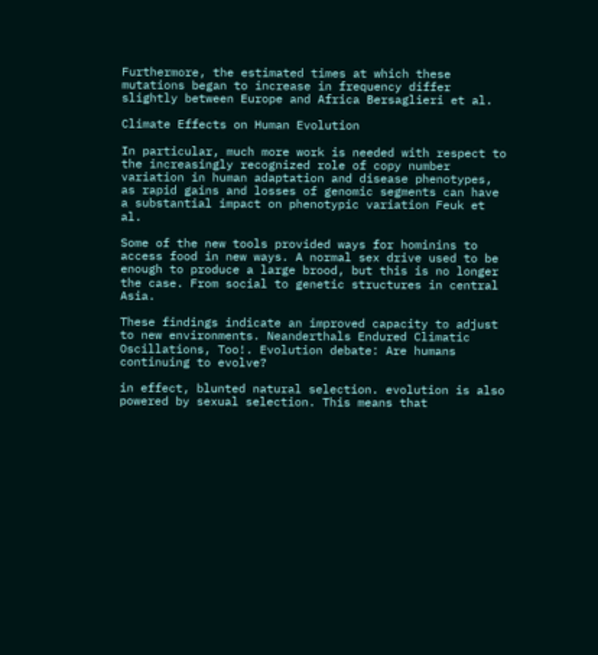Furthermore, the estimated times at which these mutations began to increase in frequency differ slightly between Europe and Africa Bersaglieri et al.

Climate Effects on Human Evolution

In particular, much more work is needed with respect to the increasingly recognized role of copy number variation in human adaptation and disease phenotypes, as rapid gains and losses of genomic segments can have a substantial impact on phenotypic variation Feuk et al.

Some of the new tools provided ways for hominins to access food in new ways. A normal sex drive used to be enough to produce a large brood, but this is no longer the case. From social to genetic structures in central Asia.

These findings indicate an improved capacity to adjust to new environments. Neanderthals Endured Climatic Oscillations, Too!. Evolution debate: Are humans continuing to evolve?

in effect, blunted natural selection. evolution is also powered by sexual selection. This means that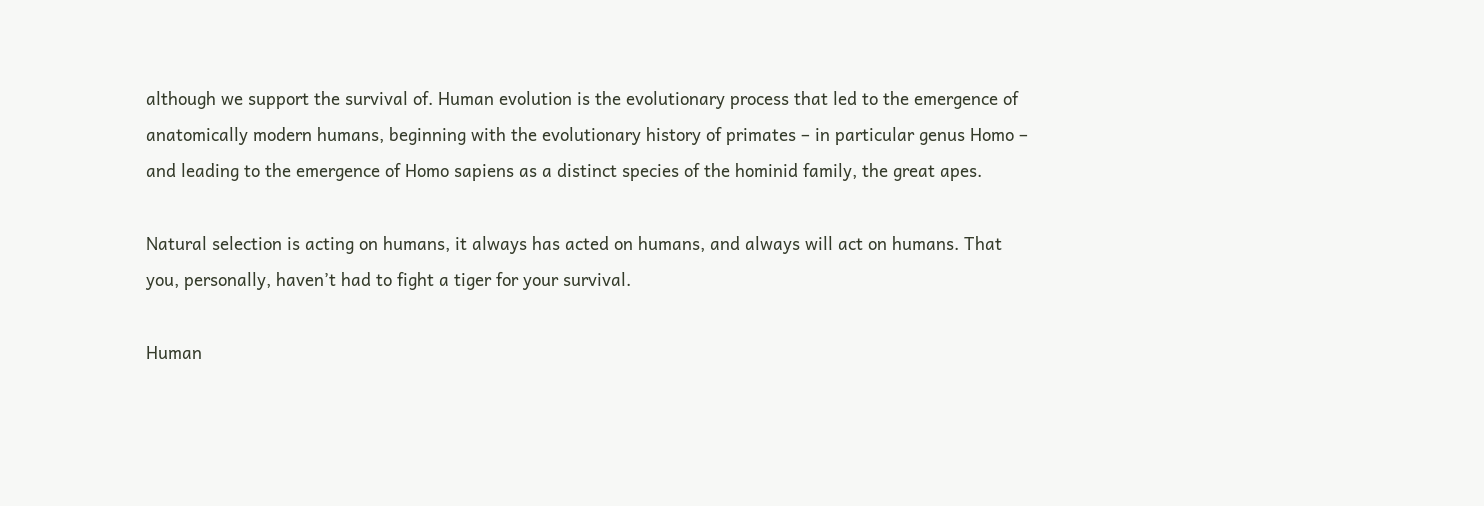although we support the survival of. Human evolution is the evolutionary process that led to the emergence of anatomically modern humans, beginning with the evolutionary history of primates – in particular genus Homo – and leading to the emergence of Homo sapiens as a distinct species of the hominid family, the great apes.

Natural selection is acting on humans, it always has acted on humans, and always will act on humans. That you, personally, haven’t had to fight a tiger for your survival.

Human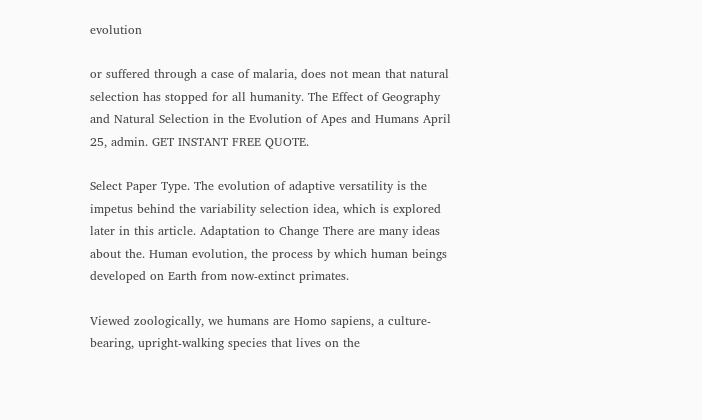evolution

or suffered through a case of malaria, does not mean that natural selection has stopped for all humanity. The Effect of Geography and Natural Selection in the Evolution of Apes and Humans April 25, admin. GET INSTANT FREE QUOTE.

Select Paper Type. The evolution of adaptive versatility is the impetus behind the variability selection idea, which is explored later in this article. Adaptation to Change There are many ideas about the. Human evolution, the process by which human beings developed on Earth from now-extinct primates.

Viewed zoologically, we humans are Homo sapiens, a culture-bearing, upright-walking species that lives on the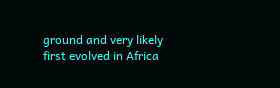ground and very likely first evolved in Africa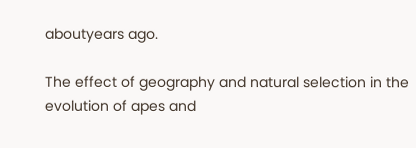aboutyears ago.

The effect of geography and natural selection in the evolution of apes and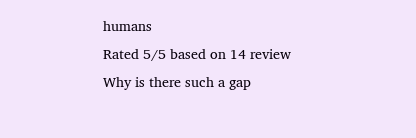humans
Rated 5/5 based on 14 review
Why is there such a gap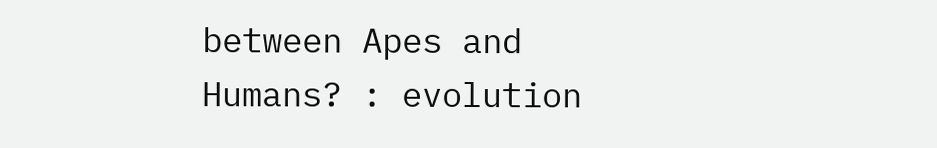between Apes and Humans? : evolution